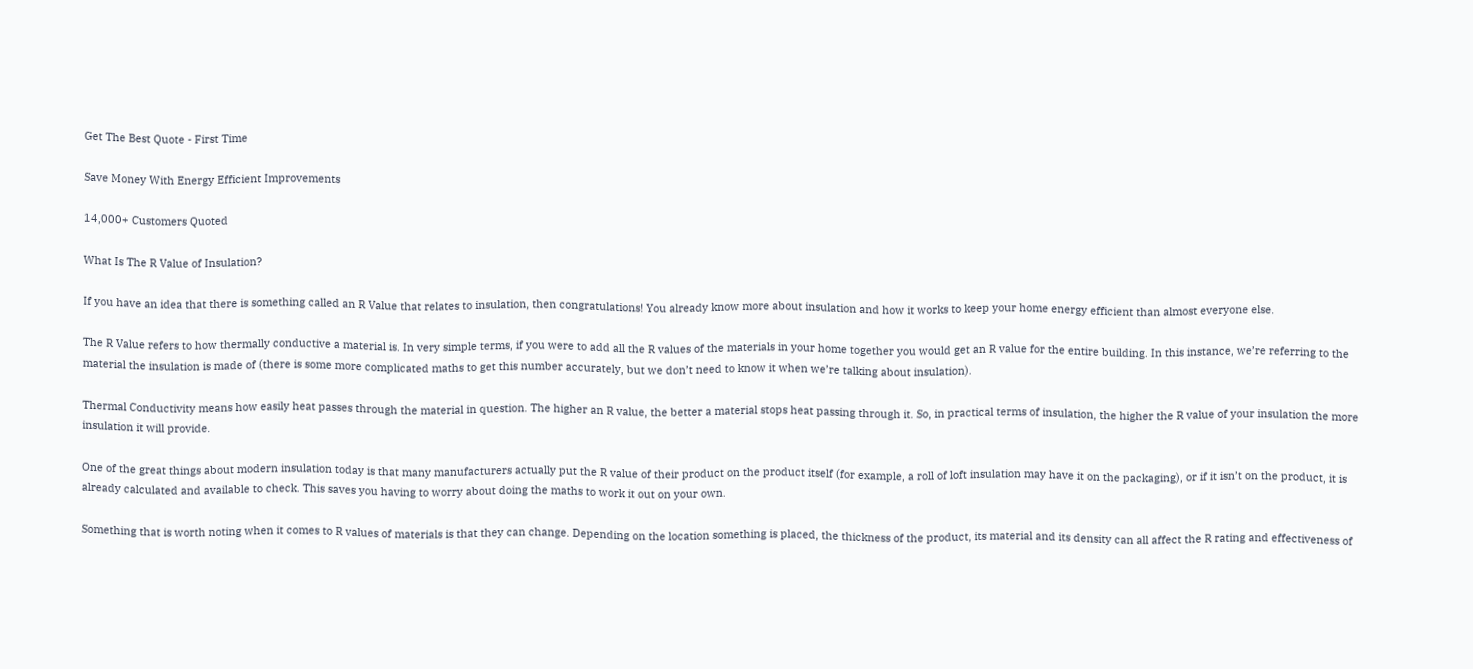Get The Best Quote - First Time

Save Money With Energy Efficient Improvements

14,000+ Customers Quoted

What Is The R Value of Insulation?

If you have an idea that there is something called an R Value that relates to insulation, then congratulations! You already know more about insulation and how it works to keep your home energy efficient than almost everyone else.

The R Value refers to how thermally conductive a material is. In very simple terms, if you were to add all the R values of the materials in your home together you would get an R value for the entire building. In this instance, we’re referring to the material the insulation is made of (there is some more complicated maths to get this number accurately, but we don’t need to know it when we’re talking about insulation).

Thermal Conductivity means how easily heat passes through the material in question. The higher an R value, the better a material stops heat passing through it. So, in practical terms of insulation, the higher the R value of your insulation the more insulation it will provide.

One of the great things about modern insulation today is that many manufacturers actually put the R value of their product on the product itself (for example, a roll of loft insulation may have it on the packaging), or if it isn’t on the product, it is already calculated and available to check. This saves you having to worry about doing the maths to work it out on your own.

Something that is worth noting when it comes to R values of materials is that they can change. Depending on the location something is placed, the thickness of the product, its material and its density can all affect the R rating and effectiveness of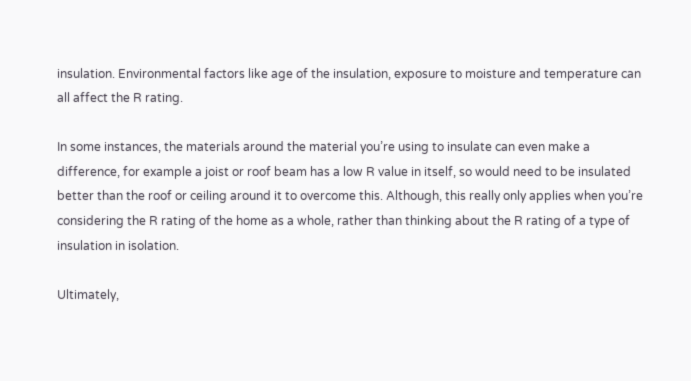insulation. Environmental factors like age of the insulation, exposure to moisture and temperature can all affect the R rating.

In some instances, the materials around the material you’re using to insulate can even make a difference, for example a joist or roof beam has a low R value in itself, so would need to be insulated better than the roof or ceiling around it to overcome this. Although, this really only applies when you’re considering the R rating of the home as a whole, rather than thinking about the R rating of a type of insulation in isolation.

Ultimately,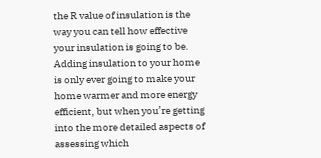the R value of insulation is the way you can tell how effective your insulation is going to be. Adding insulation to your home is only ever going to make your home warmer and more energy efficient, but when you’re getting into the more detailed aspects of assessing which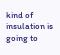kind of insulation is going to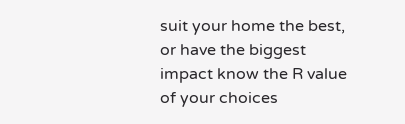suit your home the best, or have the biggest impact know the R value of your choices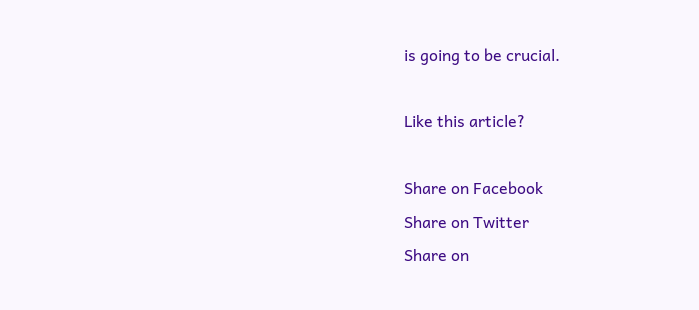is going to be crucial.

Like this article?

Share on Facebook
Share on Twitter
Share on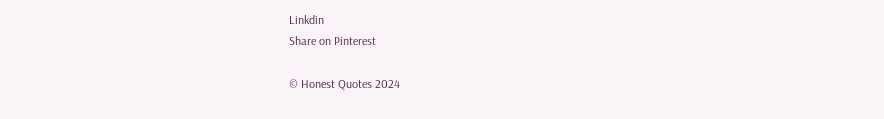Linkdin
Share on Pinterest

© Honest Quotes 2024